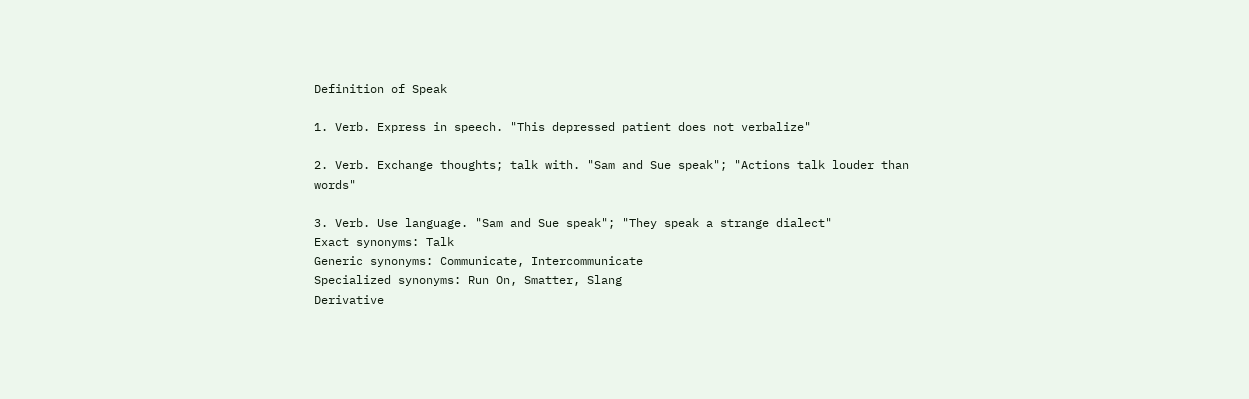Definition of Speak

1. Verb. Express in speech. "This depressed patient does not verbalize"

2. Verb. Exchange thoughts; talk with. "Sam and Sue speak"; "Actions talk louder than words"

3. Verb. Use language. "Sam and Sue speak"; "They speak a strange dialect"
Exact synonyms: Talk
Generic synonyms: Communicate, Intercommunicate
Specialized synonyms: Run On, Smatter, Slang
Derivative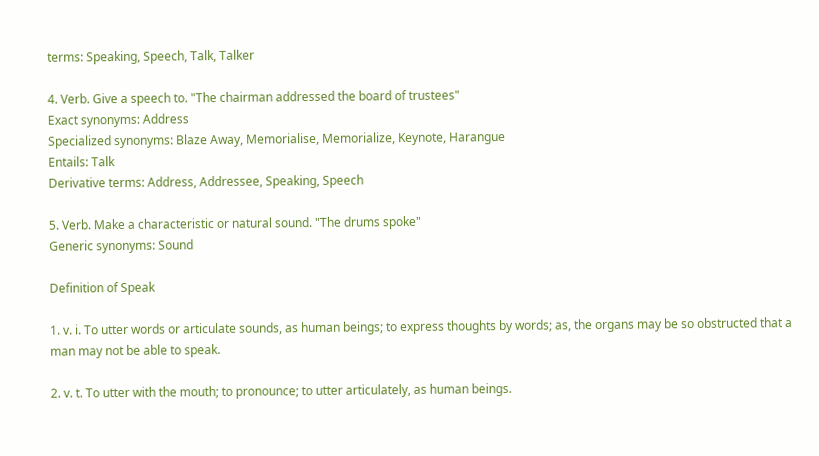terms: Speaking, Speech, Talk, Talker

4. Verb. Give a speech to. "The chairman addressed the board of trustees"
Exact synonyms: Address
Specialized synonyms: Blaze Away, Memorialise, Memorialize, Keynote, Harangue
Entails: Talk
Derivative terms: Address, Addressee, Speaking, Speech

5. Verb. Make a characteristic or natural sound. "The drums spoke"
Generic synonyms: Sound

Definition of Speak

1. v. i. To utter words or articulate sounds, as human beings; to express thoughts by words; as, the organs may be so obstructed that a man may not be able to speak.

2. v. t. To utter with the mouth; to pronounce; to utter articulately, as human beings.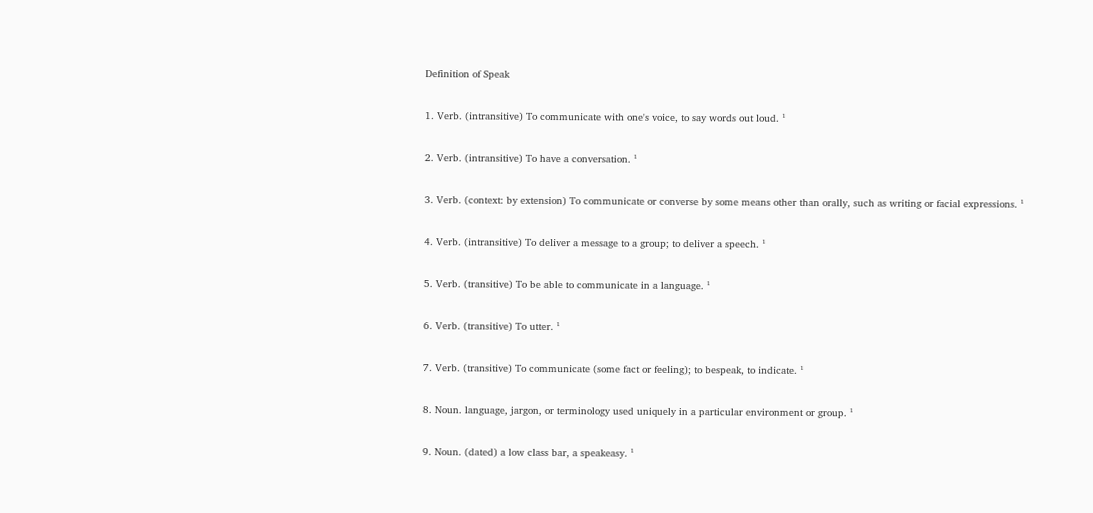Definition of Speak

1. Verb. (intransitive) To communicate with one's voice, to say words out loud. ¹

2. Verb. (intransitive) To have a conversation. ¹

3. Verb. (context: by extension) To communicate or converse by some means other than orally, such as writing or facial expressions. ¹

4. Verb. (intransitive) To deliver a message to a group; to deliver a speech. ¹

5. Verb. (transitive) To be able to communicate in a language. ¹

6. Verb. (transitive) To utter. ¹

7. Verb. (transitive) To communicate (some fact or feeling); to bespeak, to indicate. ¹

8. Noun. language, jargon, or terminology used uniquely in a particular environment or group. ¹

9. Noun. (dated) a low class bar, a speakeasy. ¹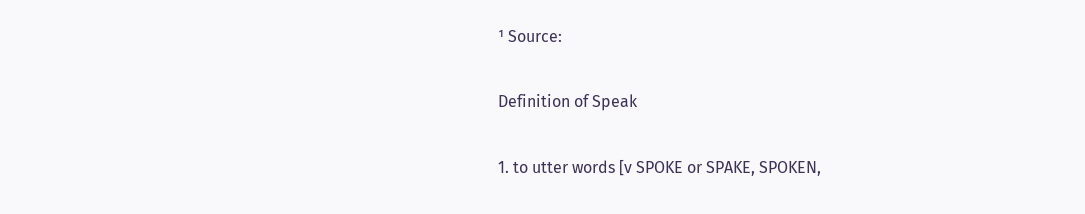¹ Source:

Definition of Speak

1. to utter words [v SPOKE or SPAKE, SPOKEN,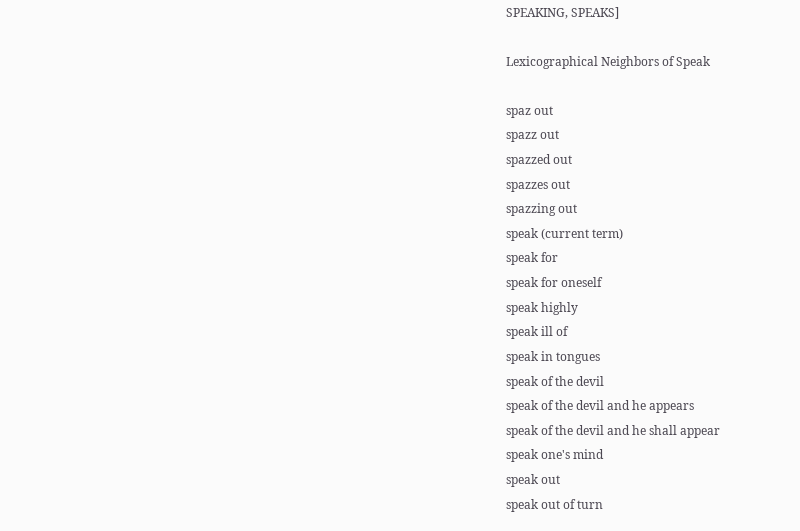SPEAKING, SPEAKS]

Lexicographical Neighbors of Speak

spaz out
spazz out
spazzed out
spazzes out
spazzing out
speak (current term)
speak for
speak for oneself
speak highly
speak ill of
speak in tongues
speak of the devil
speak of the devil and he appears
speak of the devil and he shall appear
speak one's mind
speak out
speak out of turn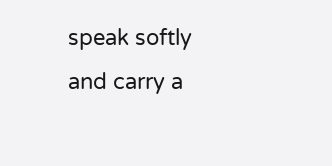speak softly and carry a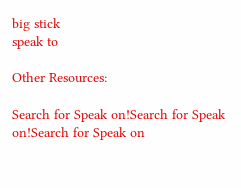big stick
speak to

Other Resources:

Search for Speak on!Search for Speak on!Search for Speak on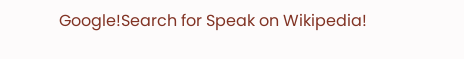Google!Search for Speak on Wikipedia!